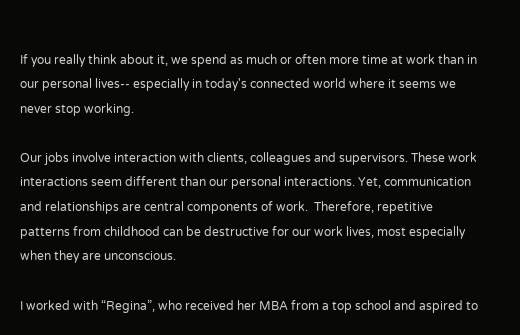If you really think about it, we spend as much or often more time at work than in our personal lives-- especially in today's connected world where it seems we never stop working.

Our jobs involve interaction with clients, colleagues and supervisors. These work interactions seem different than our personal interactions. Yet, communication and relationships are central components of work.  Therefore, repetitive patterns from childhood can be destructive for our work lives, most especially when they are unconscious.

I worked with “Regina”, who received her MBA from a top school and aspired to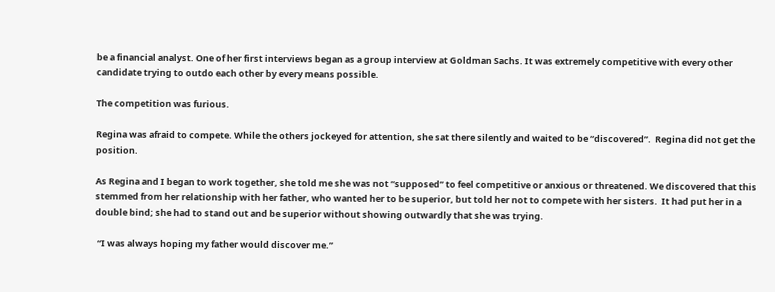be a financial analyst. One of her first interviews began as a group interview at Goldman Sachs. It was extremely competitive with every other candidate trying to outdo each other by every means possible.

The competition was furious.

Regina was afraid to compete. While the others jockeyed for attention, she sat there silently and waited to be “discovered”.  Regina did not get the position.

As Regina and I began to work together, she told me she was not “supposed” to feel competitive or anxious or threatened. We discovered that this stemmed from her relationship with her father, who wanted her to be superior, but told her not to compete with her sisters.  It had put her in a double bind; she had to stand out and be superior without showing outwardly that she was trying.

 “I was always hoping my father would discover me.”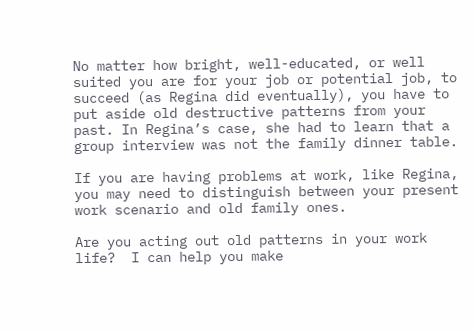No matter how bright, well-educated, or well suited you are for your job or potential job, to succeed (as Regina did eventually), you have to put aside old destructive patterns from your past. In Regina’s case, she had to learn that a group interview was not the family dinner table.

If you are having problems at work, like Regina, you may need to distinguish between your present work scenario and old family ones.

Are you acting out old patterns in your work life?  I can help you make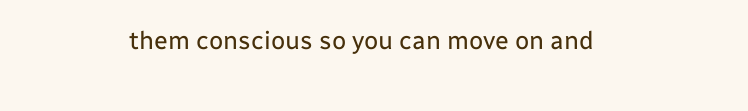them conscious so you can move on and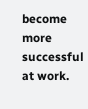become more successful at work.